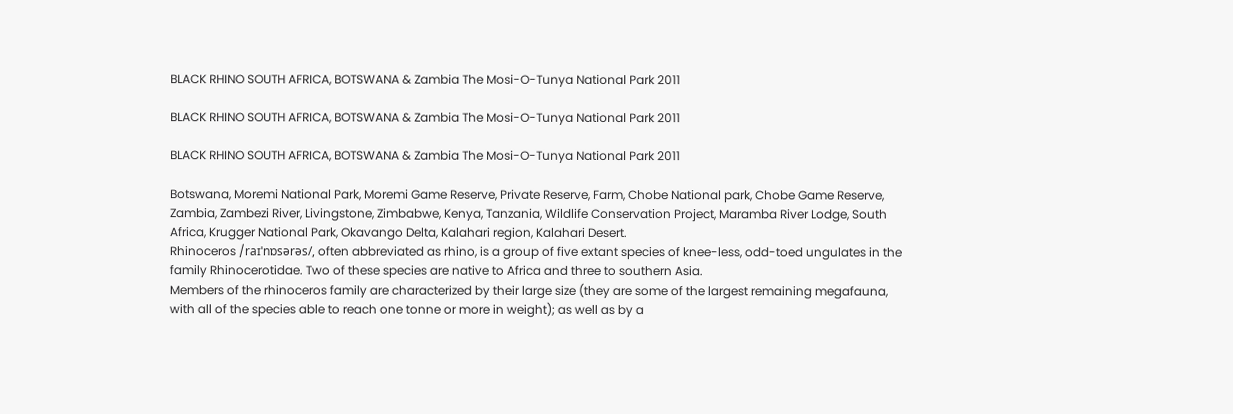BLACK RHINO SOUTH AFRICA, BOTSWANA & Zambia The Mosi-O-Tunya National Park 2011

BLACK RHINO SOUTH AFRICA, BOTSWANA & Zambia The Mosi-O-Tunya National Park 2011

BLACK RHINO SOUTH AFRICA, BOTSWANA & Zambia The Mosi-O-Tunya National Park 2011

Botswana, Moremi National Park, Moremi Game Reserve, Private Reserve, Farm, Chobe National park, Chobe Game Reserve, Zambia, Zambezi River, Livingstone, Zimbabwe, Kenya, Tanzania, Wildlife Conservation Project, Maramba River Lodge, South Africa, Krugger National Park, Okavango Delta, Kalahari region, Kalahari Desert.
Rhinoceros /raɪˈnɒsərəs/, often abbreviated as rhino, is a group of five extant species of knee-less, odd-toed ungulates in the family Rhinocerotidae. Two of these species are native to Africa and three to southern Asia.
Members of the rhinoceros family are characterized by their large size (they are some of the largest remaining megafauna, with all of the species able to reach one tonne or more in weight); as well as by a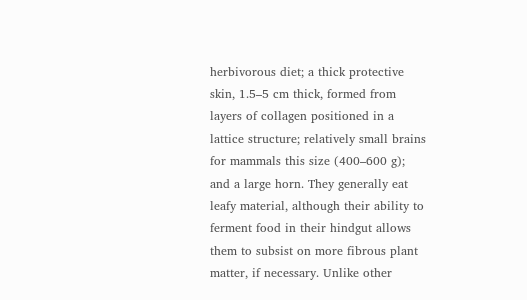herbivorous diet; a thick protective skin, 1.5–5 cm thick, formed from layers of collagen positioned in a lattice structure; relatively small brains for mammals this size (400–600 g); and a large horn. They generally eat leafy material, although their ability to ferment food in their hindgut allows them to subsist on more fibrous plant matter, if necessary. Unlike other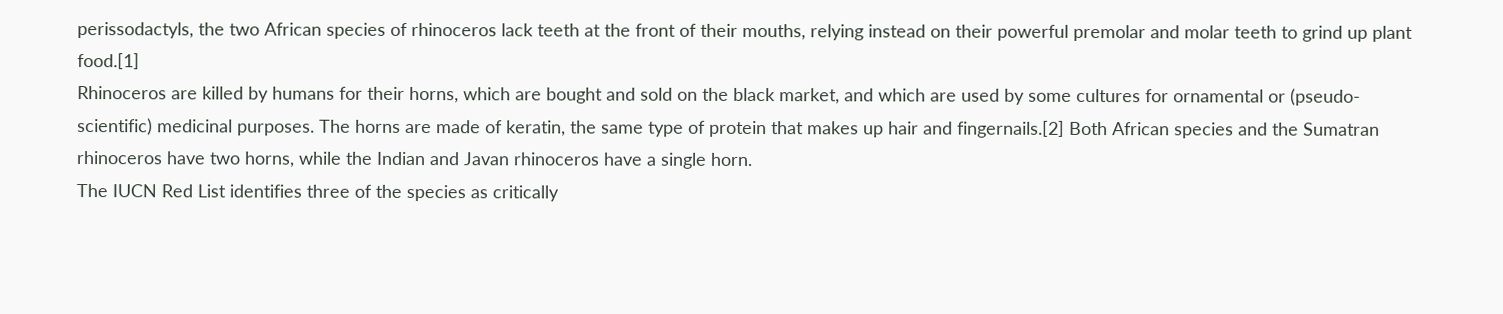perissodactyls, the two African species of rhinoceros lack teeth at the front of their mouths, relying instead on their powerful premolar and molar teeth to grind up plant food.[1]
Rhinoceros are killed by humans for their horns, which are bought and sold on the black market, and which are used by some cultures for ornamental or (pseudo-scientific) medicinal purposes. The horns are made of keratin, the same type of protein that makes up hair and fingernails.[2] Both African species and the Sumatran rhinoceros have two horns, while the Indian and Javan rhinoceros have a single horn.
The IUCN Red List identifies three of the species as critically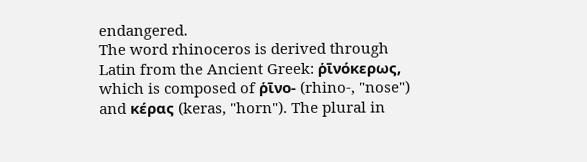endangered.
The word rhinoceros is derived through Latin from the Ancient Greek: ῥῑνόκερως, which is composed of ῥῑνο- (rhino-, "nose") and κέρας (keras, "horn"). The plural in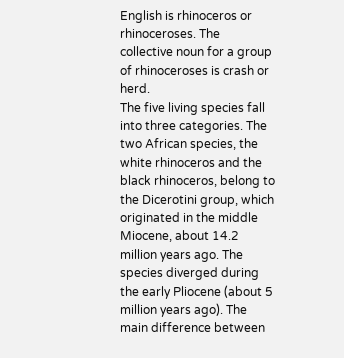English is rhinoceros or rhinoceroses. The collective noun for a group of rhinoceroses is crash or herd.
The five living species fall into three categories. The two African species, the white rhinoceros and the black rhinoceros, belong to the Dicerotini group, which originated in the middle Miocene, about 14.2 million years ago. The species diverged during the early Pliocene (about 5 million years ago). The main difference between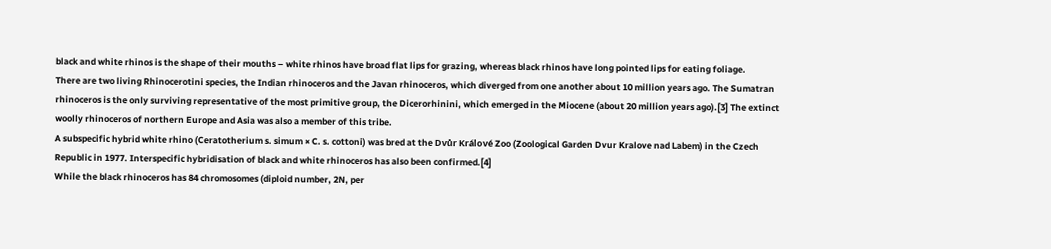black and white rhinos is the shape of their mouths – white rhinos have broad flat lips for grazing, whereas black rhinos have long pointed lips for eating foliage.
There are two living Rhinocerotini species, the Indian rhinoceros and the Javan rhinoceros, which diverged from one another about 10 million years ago. The Sumatran rhinoceros is the only surviving representative of the most primitive group, the Dicerorhinini, which emerged in the Miocene (about 20 million years ago).[3] The extinct woolly rhinoceros of northern Europe and Asia was also a member of this tribe.
A subspecific hybrid white rhino (Ceratotherium s. simum × C. s. cottoni) was bred at the Dvůr Králové Zoo (Zoological Garden Dvur Kralove nad Labem) in the Czech Republic in 1977. Interspecific hybridisation of black and white rhinoceros has also been confirmed.[4]
While the black rhinoceros has 84 chromosomes (diploid number, 2N, per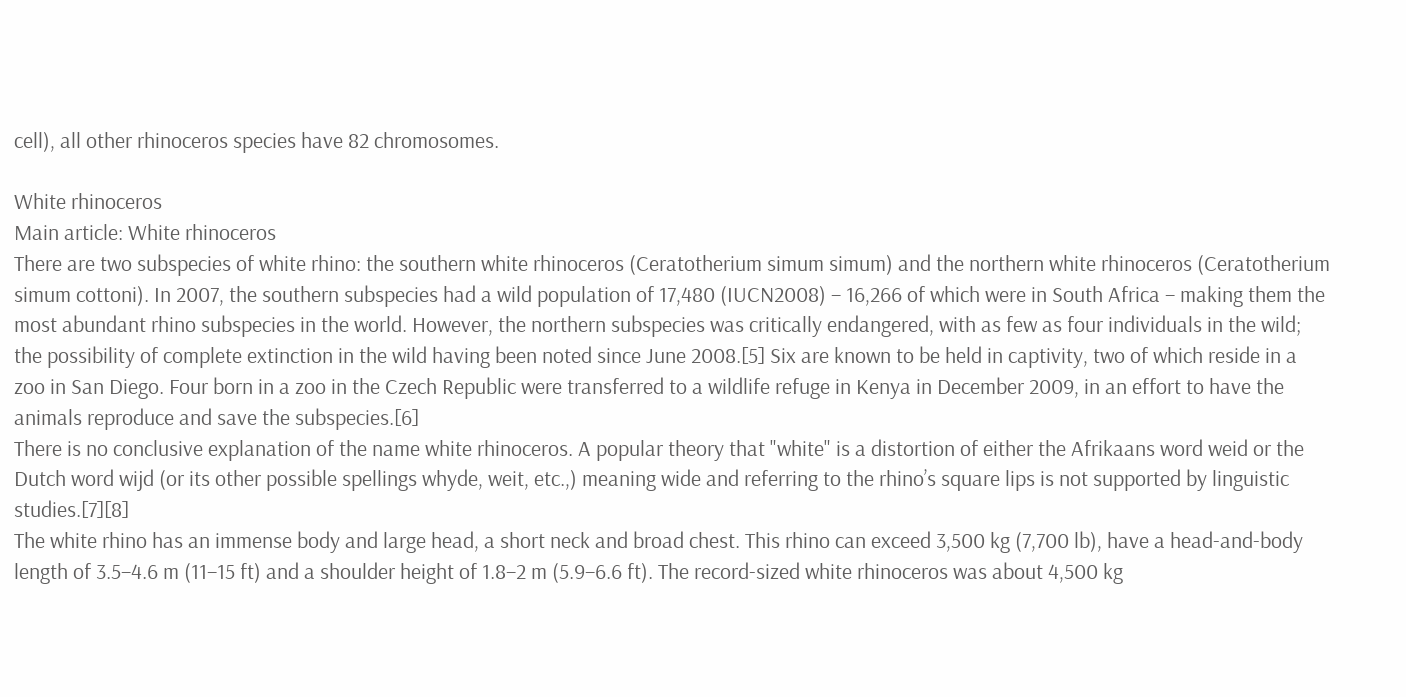cell), all other rhinoceros species have 82 chromosomes.

White rhinoceros
Main article: White rhinoceros
There are two subspecies of white rhino: the southern white rhinoceros (Ceratotherium simum simum) and the northern white rhinoceros (Ceratotherium simum cottoni). In 2007, the southern subspecies had a wild population of 17,480 (IUCN2008) – 16,266 of which were in South Africa – making them the most abundant rhino subspecies in the world. However, the northern subspecies was critically endangered, with as few as four individuals in the wild; the possibility of complete extinction in the wild having been noted since June 2008.[5] Six are known to be held in captivity, two of which reside in a zoo in San Diego. Four born in a zoo in the Czech Republic were transferred to a wildlife refuge in Kenya in December 2009, in an effort to have the animals reproduce and save the subspecies.[6]
There is no conclusive explanation of the name white rhinoceros. A popular theory that "white" is a distortion of either the Afrikaans word weid or the Dutch word wijd (or its other possible spellings whyde, weit, etc.,) meaning wide and referring to the rhino’s square lips is not supported by linguistic studies.[7][8]
The white rhino has an immense body and large head, a short neck and broad chest. This rhino can exceed 3,500 kg (7,700 lb), have a head-and-body length of 3.5–4.6 m (11–15 ft) and a shoulder height of 1.8–2 m (5.9–6.6 ft). The record-sized white rhinoceros was about 4,500 kg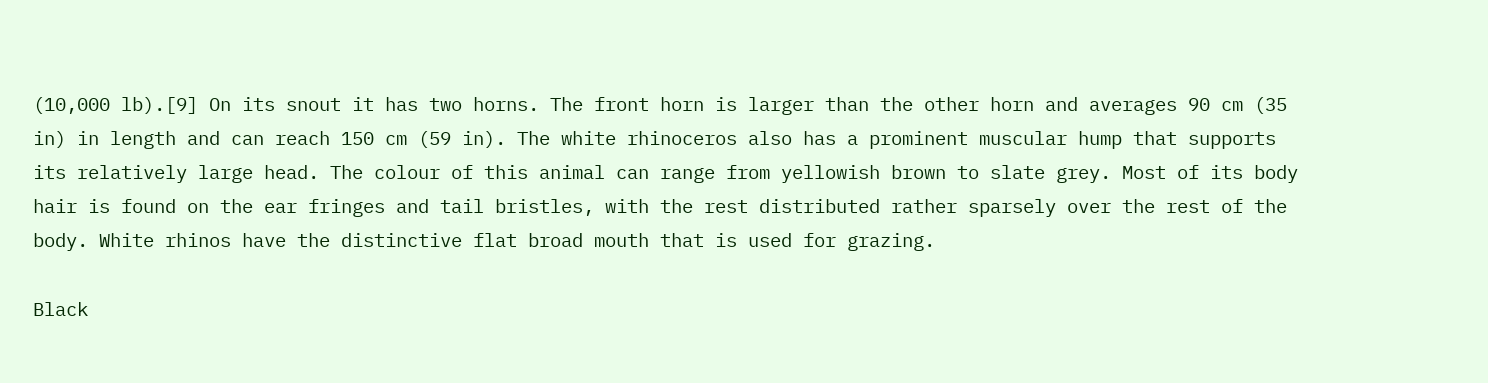(10,000 lb).[9] On its snout it has two horns. The front horn is larger than the other horn and averages 90 cm (35 in) in length and can reach 150 cm (59 in). The white rhinoceros also has a prominent muscular hump that supports its relatively large head. The colour of this animal can range from yellowish brown to slate grey. Most of its body hair is found on the ear fringes and tail bristles, with the rest distributed rather sparsely over the rest of the body. White rhinos have the distinctive flat broad mouth that is used for grazing.

Black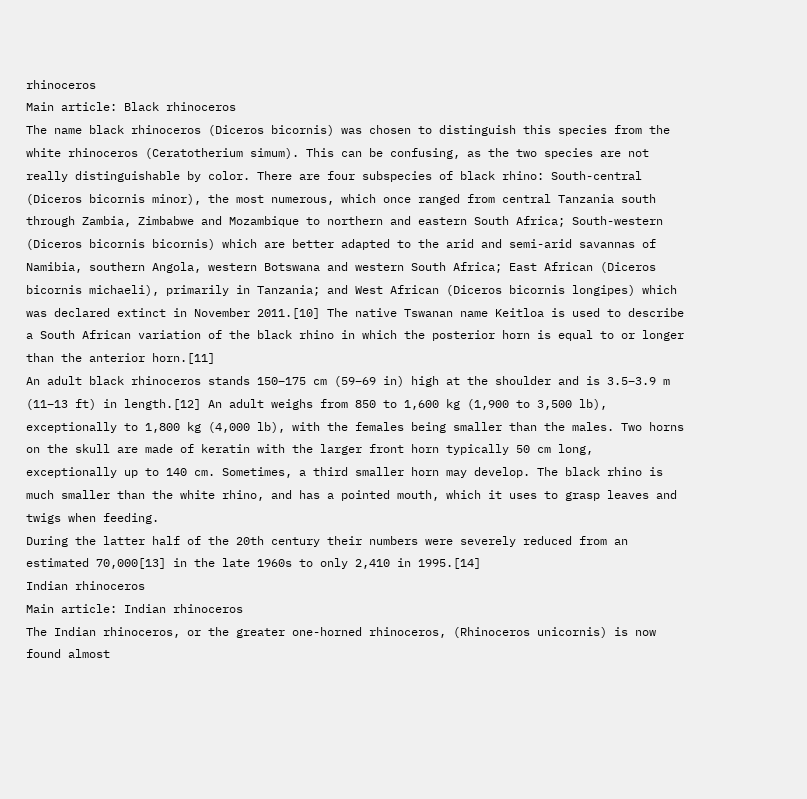rhinoceros
Main article: Black rhinoceros
The name black rhinoceros (Diceros bicornis) was chosen to distinguish this species from the white rhinoceros (Ceratotherium simum). This can be confusing, as the two species are not really distinguishable by color. There are four subspecies of black rhino: South-central (Diceros bicornis minor), the most numerous, which once ranged from central Tanzania south through Zambia, Zimbabwe and Mozambique to northern and eastern South Africa; South-western (Diceros bicornis bicornis) which are better adapted to the arid and semi-arid savannas of Namibia, southern Angola, western Botswana and western South Africa; East African (Diceros bicornis michaeli), primarily in Tanzania; and West African (Diceros bicornis longipes) which was declared extinct in November 2011.[10] The native Tswanan name Keitloa is used to describe a South African variation of the black rhino in which the posterior horn is equal to or longer than the anterior horn.[11]
An adult black rhinoceros stands 150–175 cm (59–69 in) high at the shoulder and is 3.5–3.9 m (11–13 ft) in length.[12] An adult weighs from 850 to 1,600 kg (1,900 to 3,500 lb), exceptionally to 1,800 kg (4,000 lb), with the females being smaller than the males. Two horns on the skull are made of keratin with the larger front horn typically 50 cm long, exceptionally up to 140 cm. Sometimes, a third smaller horn may develop. The black rhino is much smaller than the white rhino, and has a pointed mouth, which it uses to grasp leaves and twigs when feeding.
During the latter half of the 20th century their numbers were severely reduced from an estimated 70,000[13] in the late 1960s to only 2,410 in 1995.[14]
Indian rhinoceros
Main article: Indian rhinoceros
The Indian rhinoceros, or the greater one-horned rhinoceros, (Rhinoceros unicornis) is now found almost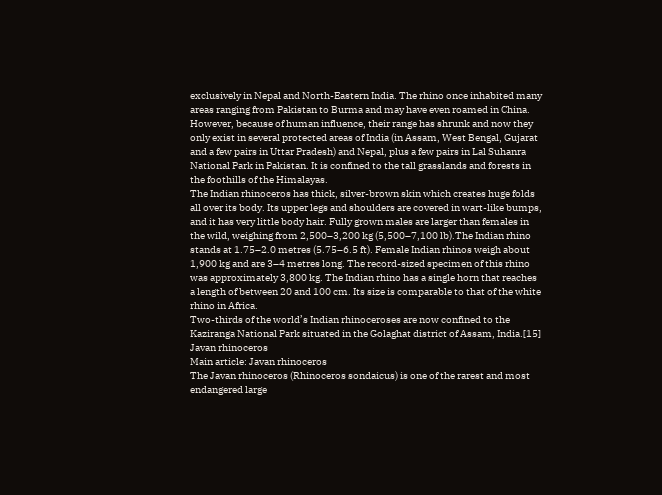exclusively in Nepal and North-Eastern India. The rhino once inhabited many areas ranging from Pakistan to Burma and may have even roamed in China. However, because of human influence, their range has shrunk and now they only exist in several protected areas of India (in Assam, West Bengal, Gujarat and a few pairs in Uttar Pradesh) and Nepal, plus a few pairs in Lal Suhanra National Park in Pakistan. It is confined to the tall grasslands and forests in the foothills of the Himalayas.
The Indian rhinoceros has thick, silver-brown skin which creates huge folds all over its body. Its upper legs and shoulders are covered in wart-like bumps, and it has very little body hair. Fully grown males are larger than females in the wild, weighing from 2,500–3,200 kg (5,500–7,100 lb).The Indian rhino stands at 1.75–2.0 metres (5.75–6.5 ft). Female Indian rhinos weigh about 1,900 kg and are 3–4 metres long. The record-sized specimen of this rhino was approximately 3,800 kg. The Indian rhino has a single horn that reaches a length of between 20 and 100 cm. Its size is comparable to that of the white rhino in Africa.
Two-thirds of the world’s Indian rhinoceroses are now confined to the Kaziranga National Park situated in the Golaghat district of Assam, India.[15]
Javan rhinoceros
Main article: Javan rhinoceros
The Javan rhinoceros (Rhinoceros sondaicus) is one of the rarest and most endangered large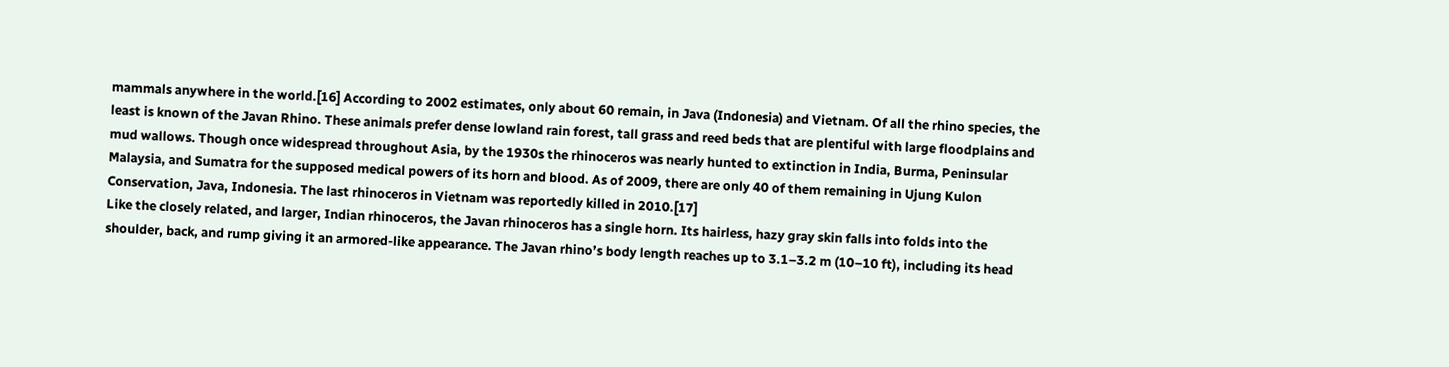mammals anywhere in the world.[16] According to 2002 estimates, only about 60 remain, in Java (Indonesia) and Vietnam. Of all the rhino species, the least is known of the Javan Rhino. These animals prefer dense lowland rain forest, tall grass and reed beds that are plentiful with large floodplains and mud wallows. Though once widespread throughout Asia, by the 1930s the rhinoceros was nearly hunted to extinction in India, Burma, Peninsular Malaysia, and Sumatra for the supposed medical powers of its horn and blood. As of 2009, there are only 40 of them remaining in Ujung Kulon Conservation, Java, Indonesia. The last rhinoceros in Vietnam was reportedly killed in 2010.[17]
Like the closely related, and larger, Indian rhinoceros, the Javan rhinoceros has a single horn. Its hairless, hazy gray skin falls into folds into the shoulder, back, and rump giving it an armored-like appearance. The Javan rhino’s body length reaches up to 3.1–3.2 m (10–10 ft), including its head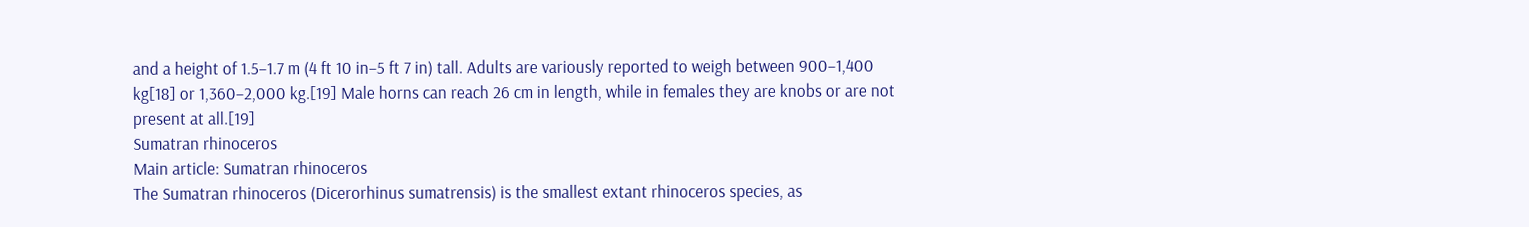and a height of 1.5–1.7 m (4 ft 10 in–5 ft 7 in) tall. Adults are variously reported to weigh between 900–1,400 kg[18] or 1,360–2,000 kg.[19] Male horns can reach 26 cm in length, while in females they are knobs or are not present at all.[19]
Sumatran rhinoceros
Main article: Sumatran rhinoceros
The Sumatran rhinoceros (Dicerorhinus sumatrensis) is the smallest extant rhinoceros species, as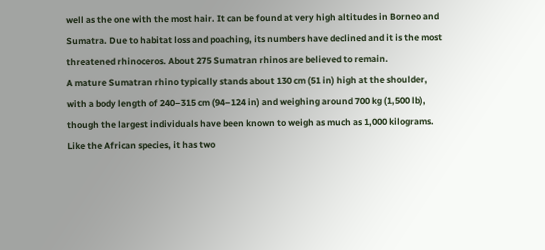well as the one with the most hair. It can be found at very high altitudes in Borneo and Sumatra. Due to habitat loss and poaching, its numbers have declined and it is the most threatened rhinoceros. About 275 Sumatran rhinos are believed to remain.
A mature Sumatran rhino typically stands about 130 cm (51 in) high at the shoulder, with a body length of 240–315 cm (94–124 in) and weighing around 700 kg (1,500 lb), though the largest individuals have been known to weigh as much as 1,000 kilograms. Like the African species, it has two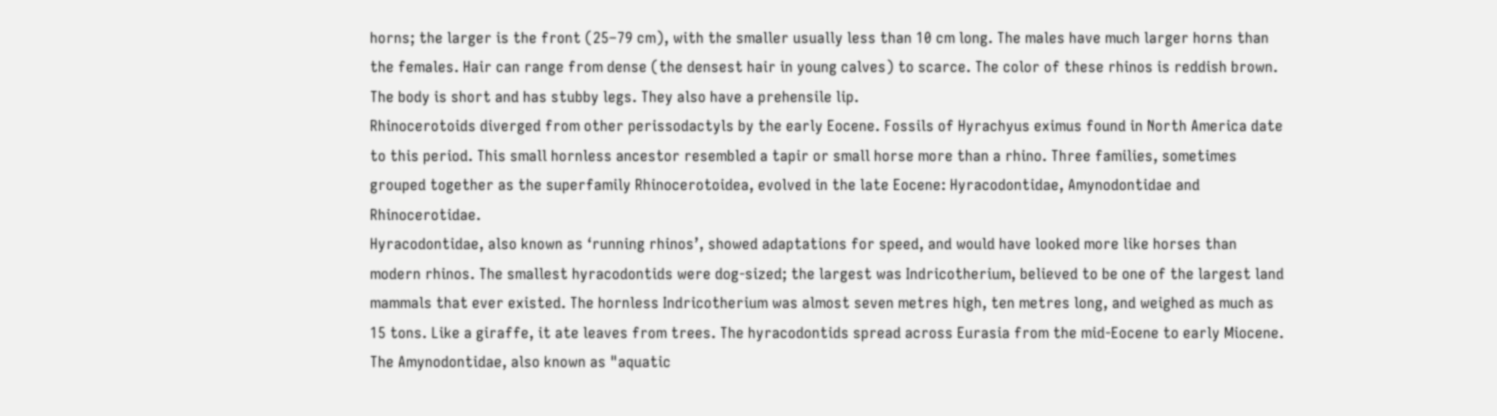horns; the larger is the front (25–79 cm), with the smaller usually less than 10 cm long. The males have much larger horns than the females. Hair can range from dense (the densest hair in young calves) to scarce. The color of these rhinos is reddish brown. The body is short and has stubby legs. They also have a prehensile lip.
Rhinocerotoids diverged from other perissodactyls by the early Eocene. Fossils of Hyrachyus eximus found in North America date to this period. This small hornless ancestor resembled a tapir or small horse more than a rhino. Three families, sometimes grouped together as the superfamily Rhinocerotoidea, evolved in the late Eocene: Hyracodontidae, Amynodontidae and Rhinocerotidae.
Hyracodontidae, also known as ‘running rhinos’, showed adaptations for speed, and would have looked more like horses than modern rhinos. The smallest hyracodontids were dog-sized; the largest was Indricotherium, believed to be one of the largest land mammals that ever existed. The hornless Indricotherium was almost seven metres high, ten metres long, and weighed as much as 15 tons. Like a giraffe, it ate leaves from trees. The hyracodontids spread across Eurasia from the mid-Eocene to early Miocene.
The Amynodontidae, also known as "aquatic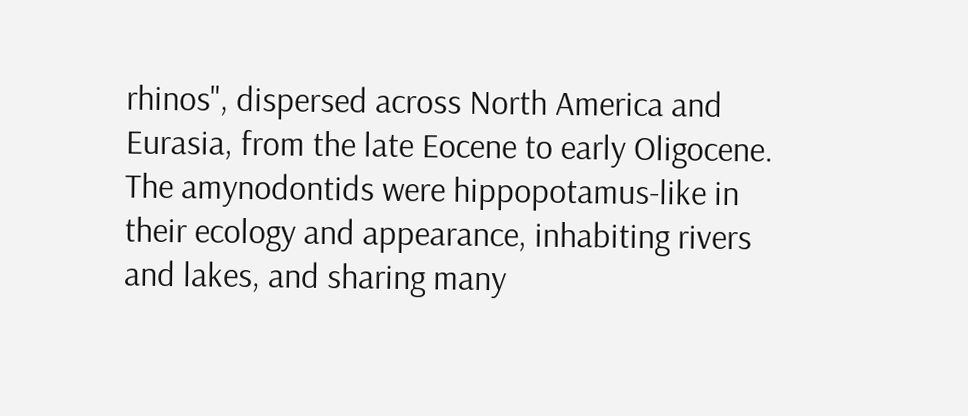rhinos", dispersed across North America and Eurasia, from the late Eocene to early Oligocene. The amynodontids were hippopotamus-like in their ecology and appearance, inhabiting rivers and lakes, and sharing many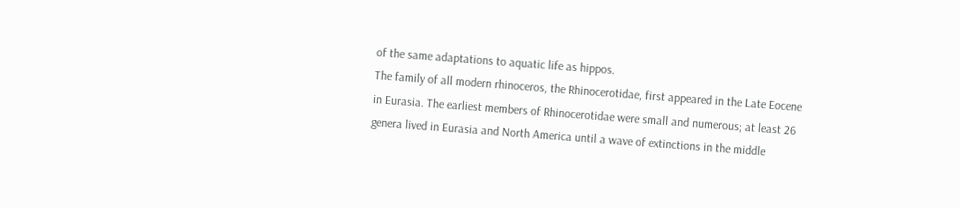of the same adaptations to aquatic life as hippos.
The family of all modern rhinoceros, the Rhinocerotidae, first appeared in the Late Eocene in Eurasia. The earliest members of Rhinocerotidae were small and numerous; at least 26 genera lived in Eurasia and North America until a wave of extinctions in the middle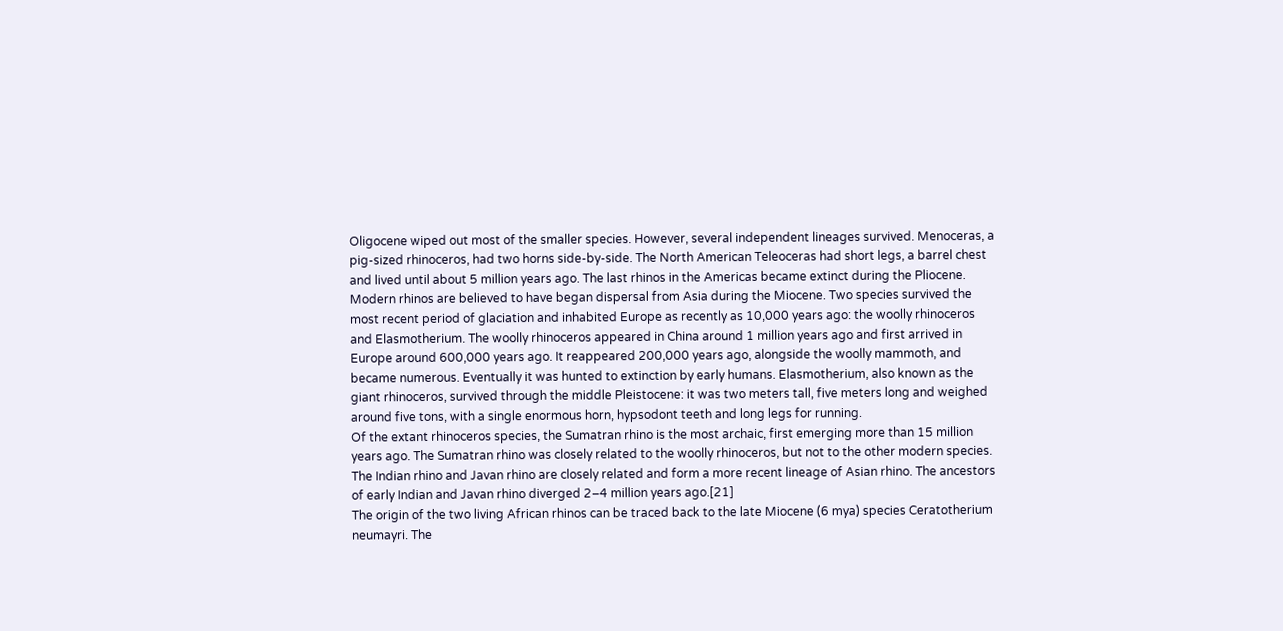Oligocene wiped out most of the smaller species. However, several independent lineages survived. Menoceras, a pig-sized rhinoceros, had two horns side-by-side. The North American Teleoceras had short legs, a barrel chest and lived until about 5 million years ago. The last rhinos in the Americas became extinct during the Pliocene.
Modern rhinos are believed to have began dispersal from Asia during the Miocene. Two species survived the most recent period of glaciation and inhabited Europe as recently as 10,000 years ago: the woolly rhinoceros and Elasmotherium. The woolly rhinoceros appeared in China around 1 million years ago and first arrived in Europe around 600,000 years ago. It reappeared 200,000 years ago, alongside the woolly mammoth, and became numerous. Eventually it was hunted to extinction by early humans. Elasmotherium, also known as the giant rhinoceros, survived through the middle Pleistocene: it was two meters tall, five meters long and weighed around five tons, with a single enormous horn, hypsodont teeth and long legs for running.
Of the extant rhinoceros species, the Sumatran rhino is the most archaic, first emerging more than 15 million years ago. The Sumatran rhino was closely related to the woolly rhinoceros, but not to the other modern species. The Indian rhino and Javan rhino are closely related and form a more recent lineage of Asian rhino. The ancestors of early Indian and Javan rhino diverged 2–4 million years ago.[21]
The origin of the two living African rhinos can be traced back to the late Miocene (6 mya) species Ceratotherium neumayri. The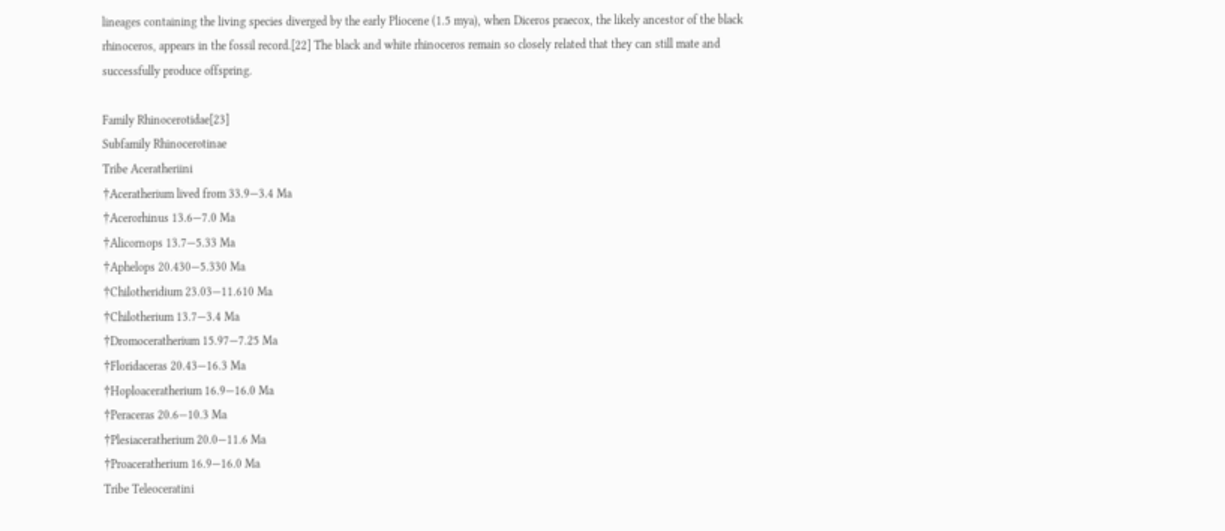lineages containing the living species diverged by the early Pliocene (1.5 mya), when Diceros praecox, the likely ancestor of the black rhinoceros, appears in the fossil record.[22] The black and white rhinoceros remain so closely related that they can still mate and successfully produce offspring.

Family Rhinocerotidae[23]
Subfamily Rhinocerotinae
Tribe Aceratheriini
†Aceratherium lived from 33.9—3.4 Ma
†Acerorhinus 13.6—7.0 Ma
†Alicornops 13.7—5.33 Ma
†Aphelops 20.430—5.330 Ma
†Chilotheridium 23.03—11.610 Ma
†Chilotherium 13.7—3.4 Ma
†Dromoceratherium 15.97—7.25 Ma
†Floridaceras 20.43—16.3 Ma
†Hoploaceratherium 16.9—16.0 Ma
†Peraceras 20.6—10.3 Ma
†Plesiaceratherium 20.0—11.6 Ma
†Proaceratherium 16.9—16.0 Ma
Tribe Teleoceratini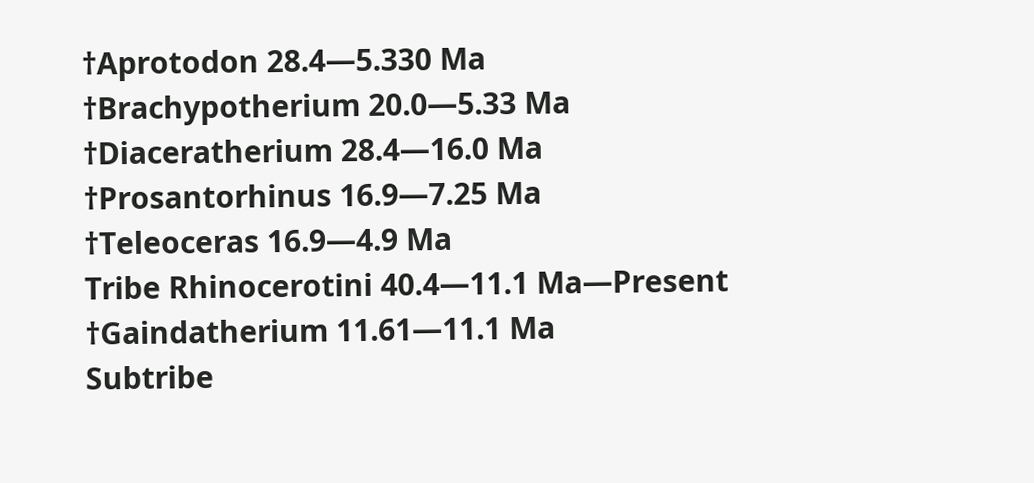†Aprotodon 28.4—5.330 Ma
†Brachypotherium 20.0—5.33 Ma
†Diaceratherium 28.4—16.0 Ma
†Prosantorhinus 16.9—7.25 Ma
†Teleoceras 16.9—4.9 Ma
Tribe Rhinocerotini 40.4—11.1 Ma—Present
†Gaindatherium 11.61—11.1 Ma
Subtribe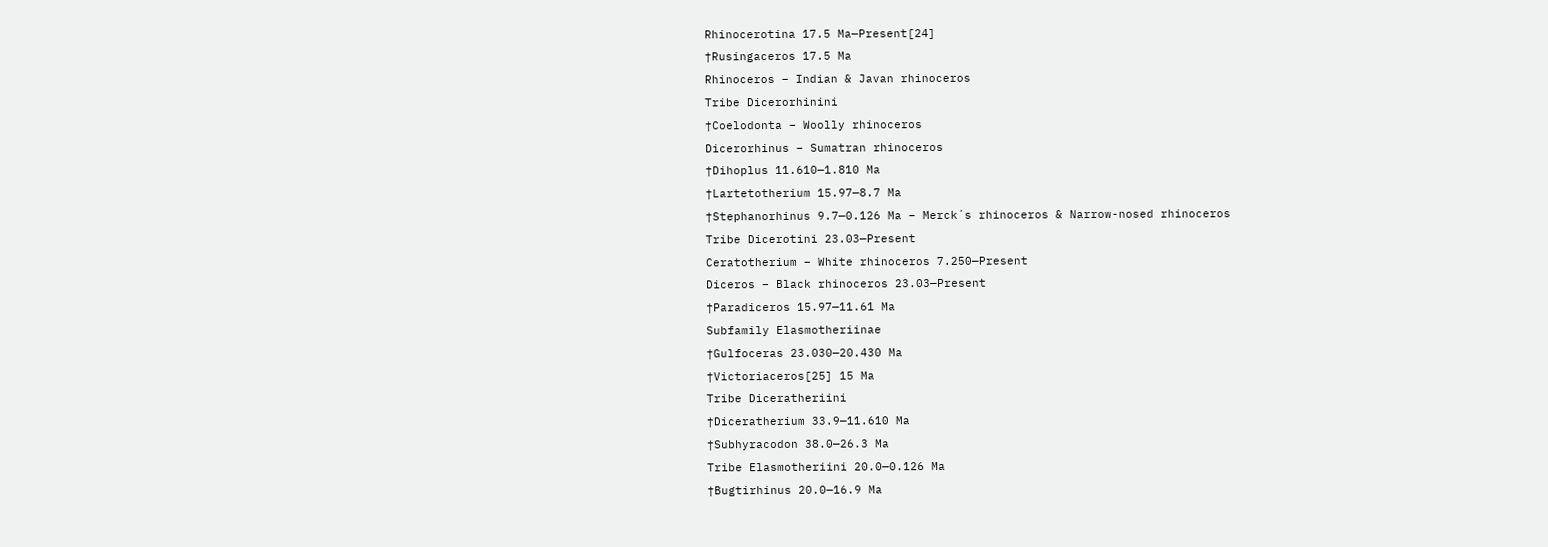Rhinocerotina 17.5 Ma—Present[24]
†Rusingaceros 17.5 Ma
Rhinoceros – Indian & Javan rhinoceros
Tribe Dicerorhinini
†Coelodonta – Woolly rhinoceros
Dicerorhinus – Sumatran rhinoceros
†Dihoplus 11.610—1.810 Ma
†Lartetotherium 15.97—8.7 Ma
†Stephanorhinus 9.7—0.126 Ma – Merck´s rhinoceros & Narrow-nosed rhinoceros
Tribe Dicerotini 23.03—Present
Ceratotherium – White rhinoceros 7.250—Present
Diceros – Black rhinoceros 23.03—Present
†Paradiceros 15.97—11.61 Ma
Subfamily Elasmotheriinae
†Gulfoceras 23.030—20.430 Ma
†Victoriaceros[25] 15 Ma
Tribe Diceratheriini
†Diceratherium 33.9—11.610 Ma
†Subhyracodon 38.0—26.3 Ma
Tribe Elasmotheriini 20.0—0.126 Ma
†Bugtirhinus 20.0—16.9 Ma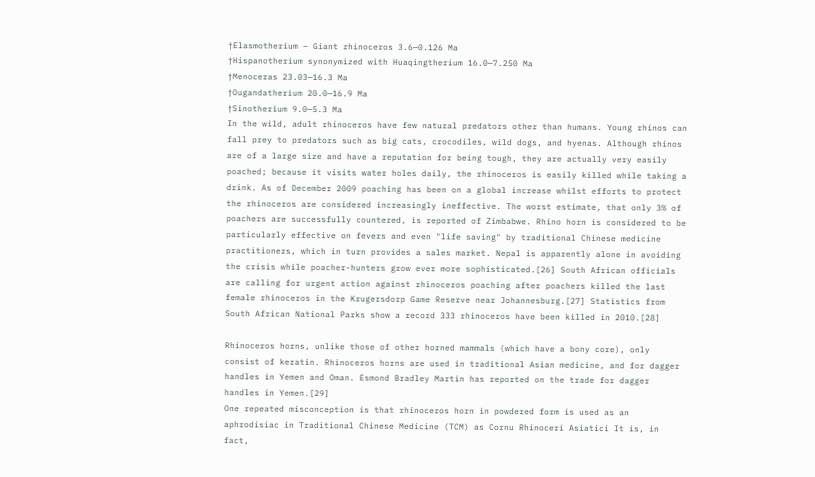†Elasmotherium – Giant rhinoceros 3.6—0.126 Ma
†Hispanotherium synonymized with Huaqingtherium 16.0—7.250 Ma
†Menoceras 23.03—16.3 Ma
†Ougandatherium 20.0—16.9 Ma
†Sinotherium 9.0—5.3 Ma
In the wild, adult rhinoceros have few natural predators other than humans. Young rhinos can fall prey to predators such as big cats, crocodiles, wild dogs, and hyenas. Although rhinos are of a large size and have a reputation for being tough, they are actually very easily poached; because it visits water holes daily, the rhinoceros is easily killed while taking a drink. As of December 2009 poaching has been on a global increase whilst efforts to protect the rhinoceros are considered increasingly ineffective. The worst estimate, that only 3% of poachers are successfully countered, is reported of Zimbabwe. Rhino horn is considered to be particularly effective on fevers and even "life saving" by traditional Chinese medicine practitioners, which in turn provides a sales market. Nepal is apparently alone in avoiding the crisis while poacher-hunters grow ever more sophisticated.[26] South African officials are calling for urgent action against rhinoceros poaching after poachers killed the last female rhinoceros in the Krugersdorp Game Reserve near Johannesburg.[27] Statistics from South African National Parks show a record 333 rhinoceros have been killed in 2010.[28]

Rhinoceros horns, unlike those of other horned mammals (which have a bony core), only consist of keratin. Rhinoceros horns are used in traditional Asian medicine, and for dagger handles in Yemen and Oman. Esmond Bradley Martin has reported on the trade for dagger handles in Yemen.[29]
One repeated misconception is that rhinoceros horn in powdered form is used as an aphrodisiac in Traditional Chinese Medicine (TCM) as Cornu Rhinoceri Asiatici It is, in fact,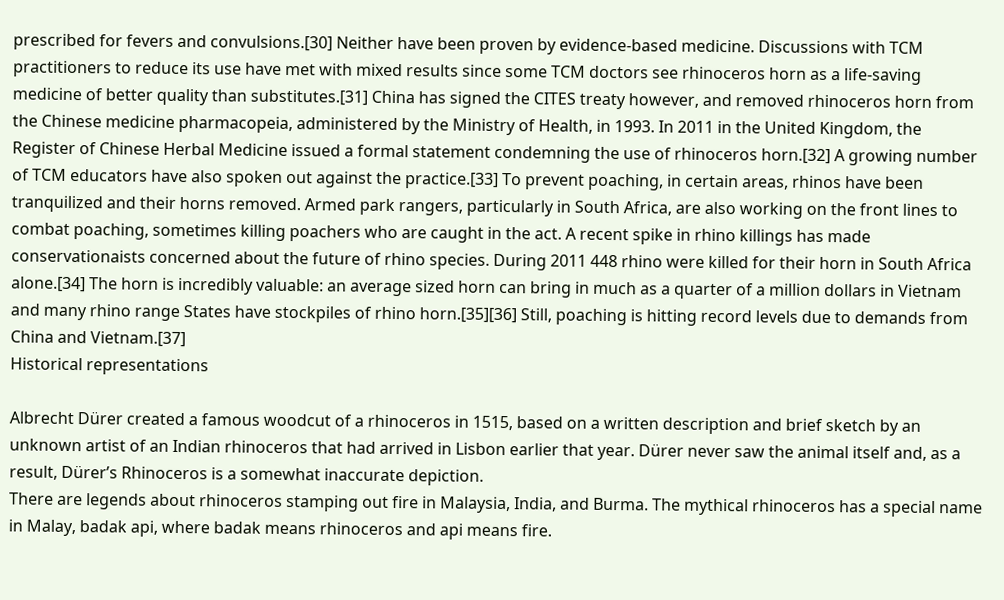prescribed for fevers and convulsions.[30] Neither have been proven by evidence-based medicine. Discussions with TCM practitioners to reduce its use have met with mixed results since some TCM doctors see rhinoceros horn as a life-saving medicine of better quality than substitutes.[31] China has signed the CITES treaty however, and removed rhinoceros horn from the Chinese medicine pharmacopeia, administered by the Ministry of Health, in 1993. In 2011 in the United Kingdom, the Register of Chinese Herbal Medicine issued a formal statement condemning the use of rhinoceros horn.[32] A growing number of TCM educators have also spoken out against the practice.[33] To prevent poaching, in certain areas, rhinos have been tranquilized and their horns removed. Armed park rangers, particularly in South Africa, are also working on the front lines to combat poaching, sometimes killing poachers who are caught in the act. A recent spike in rhino killings has made conservationaists concerned about the future of rhino species. During 2011 448 rhino were killed for their horn in South Africa alone.[34] The horn is incredibly valuable: an average sized horn can bring in much as a quarter of a million dollars in Vietnam and many rhino range States have stockpiles of rhino horn.[35][36] Still, poaching is hitting record levels due to demands from China and Vietnam.[37]
Historical representations

Albrecht Dürer created a famous woodcut of a rhinoceros in 1515, based on a written description and brief sketch by an unknown artist of an Indian rhinoceros that had arrived in Lisbon earlier that year. Dürer never saw the animal itself and, as a result, Dürer’s Rhinoceros is a somewhat inaccurate depiction.
There are legends about rhinoceros stamping out fire in Malaysia, India, and Burma. The mythical rhinoceros has a special name in Malay, badak api, where badak means rhinoceros and api means fire.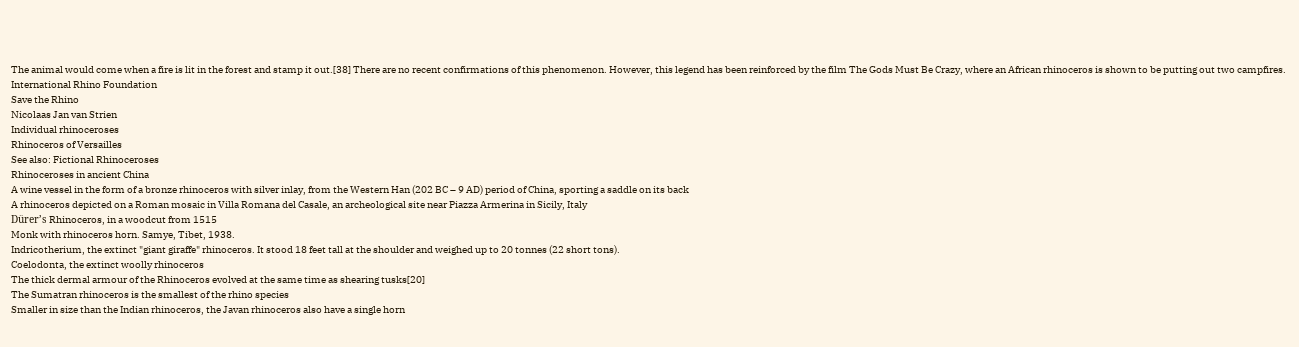The animal would come when a fire is lit in the forest and stamp it out.[38] There are no recent confirmations of this phenomenon. However, this legend has been reinforced by the film The Gods Must Be Crazy, where an African rhinoceros is shown to be putting out two campfires.
International Rhino Foundation
Save the Rhino
Nicolaas Jan van Strien
Individual rhinoceroses
Rhinoceros of Versailles
See also: Fictional Rhinoceroses
Rhinoceroses in ancient China
A wine vessel in the form of a bronze rhinoceros with silver inlay, from the Western Han (202 BC – 9 AD) period of China, sporting a saddle on its back
A rhinoceros depicted on a Roman mosaic in Villa Romana del Casale, an archeological site near Piazza Armerina in Sicily, Italy
Dürer’s Rhinoceros, in a woodcut from 1515
Monk with rhinoceros horn. Samye, Tibet, 1938.
Indricotherium, the extinct "giant giraffe" rhinoceros. It stood 18 feet tall at the shoulder and weighed up to 20 tonnes (22 short tons).
Coelodonta, the extinct woolly rhinoceros
The thick dermal armour of the Rhinoceros evolved at the same time as shearing tusks[20]
The Sumatran rhinoceros is the smallest of the rhino species
Smaller in size than the Indian rhinoceros, the Javan rhinoceros also have a single horn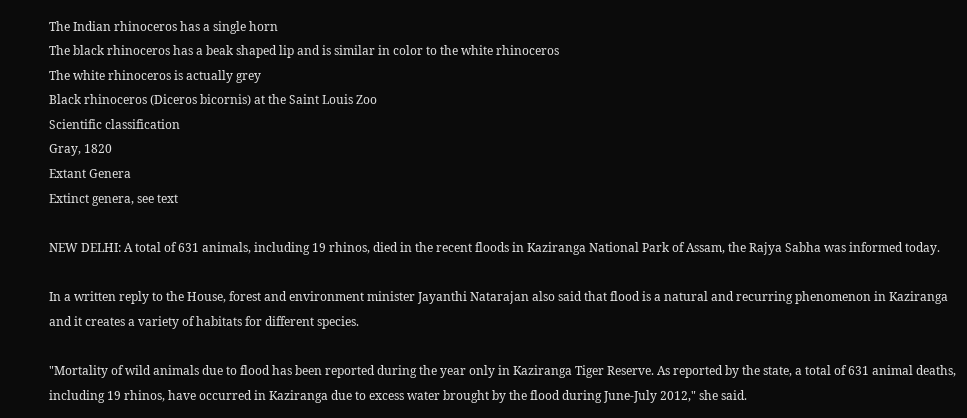The Indian rhinoceros has a single horn
The black rhinoceros has a beak shaped lip and is similar in color to the white rhinoceros
The white rhinoceros is actually grey
Black rhinoceros (Diceros bicornis) at the Saint Louis Zoo
Scientific classification
Gray, 1820
Extant Genera
Extinct genera, see text

NEW DELHI: A total of 631 animals, including 19 rhinos, died in the recent floods in Kaziranga National Park of Assam, the Rajya Sabha was informed today.

In a written reply to the House, forest and environment minister Jayanthi Natarajan also said that flood is a natural and recurring phenomenon in Kaziranga and it creates a variety of habitats for different species.

"Mortality of wild animals due to flood has been reported during the year only in Kaziranga Tiger Reserve. As reported by the state, a total of 631 animal deaths, including 19 rhinos, have occurred in Kaziranga due to excess water brought by the flood during June-July 2012," she said.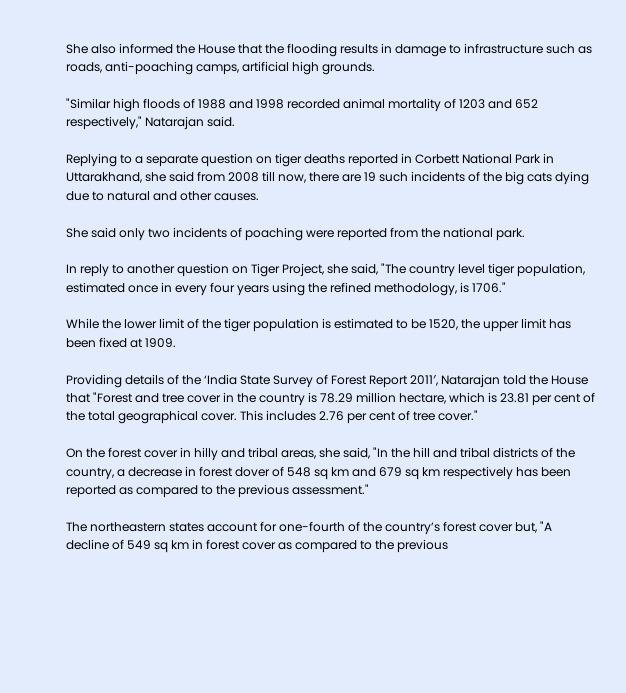She also informed the House that the flooding results in damage to infrastructure such as roads, anti-poaching camps, artificial high grounds.

"Similar high floods of 1988 and 1998 recorded animal mortality of 1203 and 652 respectively," Natarajan said.

Replying to a separate question on tiger deaths reported in Corbett National Park in Uttarakhand, she said from 2008 till now, there are 19 such incidents of the big cats dying due to natural and other causes.

She said only two incidents of poaching were reported from the national park.

In reply to another question on Tiger Project, she said, "The country level tiger population, estimated once in every four years using the refined methodology, is 1706."

While the lower limit of the tiger population is estimated to be 1520, the upper limit has been fixed at 1909.

Providing details of the ‘India State Survey of Forest Report 2011′, Natarajan told the House that "Forest and tree cover in the country is 78.29 million hectare, which is 23.81 per cent of the total geographical cover. This includes 2.76 per cent of tree cover."

On the forest cover in hilly and tribal areas, she said, "In the hill and tribal districts of the country, a decrease in forest dover of 548 sq km and 679 sq km respectively has been reported as compared to the previous assessment."

The northeastern states account for one-fourth of the country’s forest cover but, "A decline of 549 sq km in forest cover as compared to the previous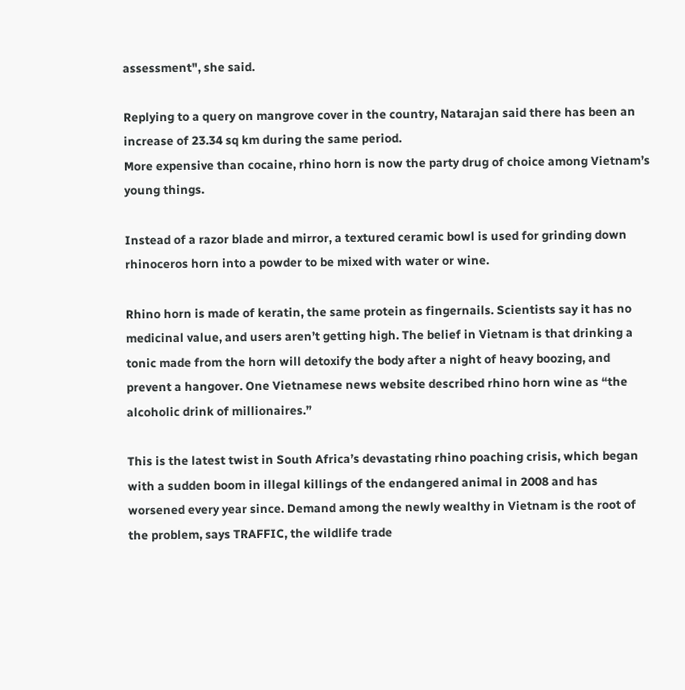assessment", she said.

Replying to a query on mangrove cover in the country, Natarajan said there has been an increase of 23.34 sq km during the same period.
More expensive than cocaine, rhino horn is now the party drug of choice among Vietnam’s young things.

Instead of a razor blade and mirror, a textured ceramic bowl is used for grinding down rhinoceros horn into a powder to be mixed with water or wine.

Rhino horn is made of keratin, the same protein as fingernails. Scientists say it has no medicinal value, and users aren’t getting high. The belief in Vietnam is that drinking a tonic made from the horn will detoxify the body after a night of heavy boozing, and prevent a hangover. One Vietnamese news website described rhino horn wine as “the alcoholic drink of millionaires.”

This is the latest twist in South Africa’s devastating rhino poaching crisis, which began with a sudden boom in illegal killings of the endangered animal in 2008 and has worsened every year since. Demand among the newly wealthy in Vietnam is the root of the problem, says TRAFFIC, the wildlife trade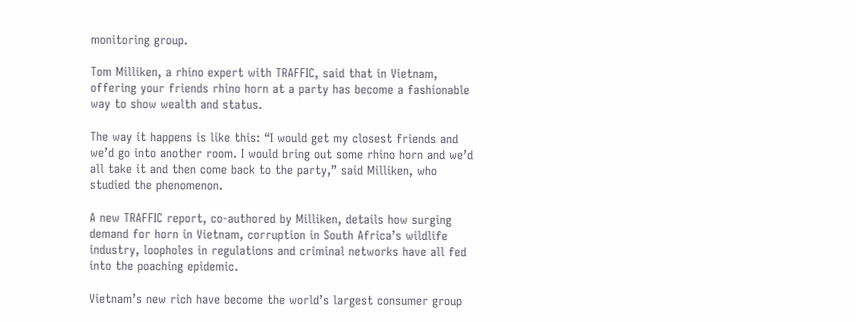monitoring group.

Tom Milliken, a rhino expert with TRAFFIC, said that in Vietnam, offering your friends rhino horn at a party has become a fashionable way to show wealth and status.

The way it happens is like this: “I would get my closest friends and we’d go into another room. I would bring out some rhino horn and we’d all take it and then come back to the party,” said Milliken, who studied the phenomenon.

A new TRAFFIC report, co-authored by Milliken, details how surging demand for horn in Vietnam, corruption in South Africa’s wildlife industry, loopholes in regulations and criminal networks have all fed into the poaching epidemic.

Vietnam’s new rich have become the world’s largest consumer group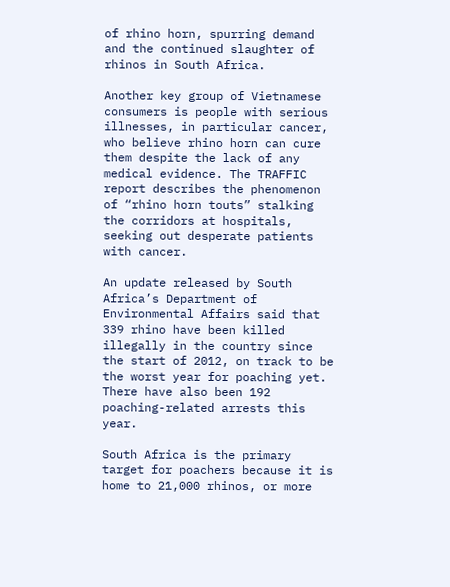of rhino horn, spurring demand and the continued slaughter of rhinos in South Africa.

Another key group of Vietnamese consumers is people with serious illnesses, in particular cancer, who believe rhino horn can cure them despite the lack of any medical evidence. The TRAFFIC report describes the phenomenon of “rhino horn touts” stalking the corridors at hospitals, seeking out desperate patients with cancer.

An update released by South Africa’s Department of Environmental Affairs said that 339 rhino have been killed illegally in the country since the start of 2012, on track to be the worst year for poaching yet. There have also been 192 poaching-related arrests this year.

South Africa is the primary target for poachers because it is home to 21,000 rhinos, or more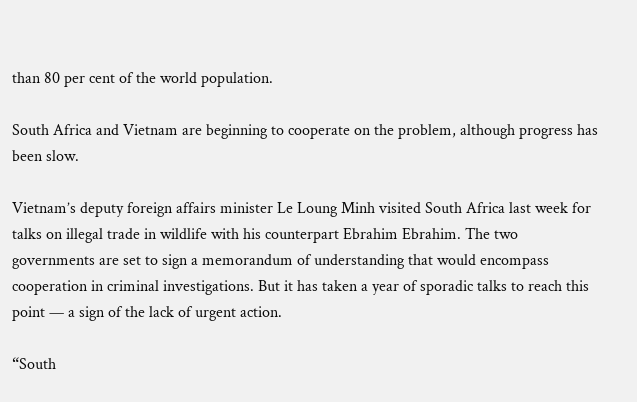than 80 per cent of the world population.

South Africa and Vietnam are beginning to cooperate on the problem, although progress has been slow.

Vietnam’s deputy foreign affairs minister Le Loung Minh visited South Africa last week for talks on illegal trade in wildlife with his counterpart Ebrahim Ebrahim. The two governments are set to sign a memorandum of understanding that would encompass cooperation in criminal investigations. But it has taken a year of sporadic talks to reach this point — a sign of the lack of urgent action.

“South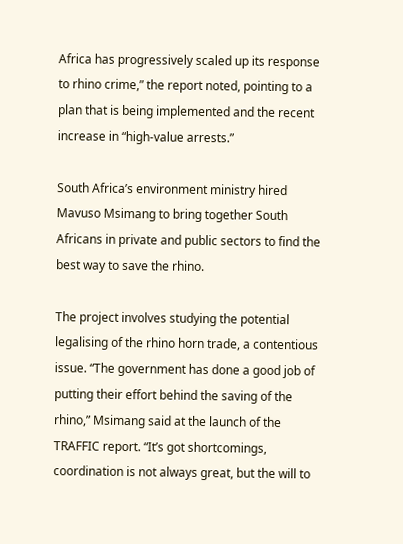Africa has progressively scaled up its response to rhino crime,” the report noted, pointing to a plan that is being implemented and the recent increase in “high-value arrests.”

South Africa’s environment ministry hired Mavuso Msimang to bring together South Africans in private and public sectors to find the best way to save the rhino.

The project involves studying the potential legalising of the rhino horn trade, a contentious issue. “The government has done a good job of putting their effort behind the saving of the rhino,” Msimang said at the launch of the TRAFFIC report. “It’s got shortcomings, coordination is not always great, but the will to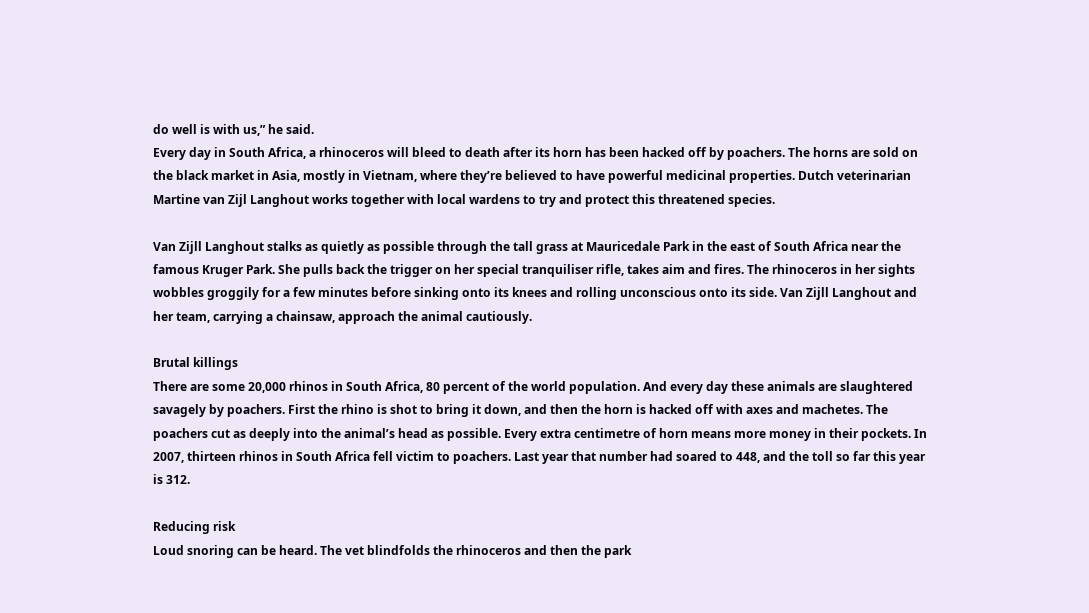do well is with us,” he said.
Every day in South Africa, a rhinoceros will bleed to death after its horn has been hacked off by poachers. The horns are sold on the black market in Asia, mostly in Vietnam, where they’re believed to have powerful medicinal properties. Dutch veterinarian Martine van Zijl Langhout works together with local wardens to try and protect this threatened species.

Van Zijll Langhout stalks as quietly as possible through the tall grass at Mauricedale Park in the east of South Africa near the famous Kruger Park. She pulls back the trigger on her special tranquiliser rifle, takes aim and fires. The rhinoceros in her sights wobbles groggily for a few minutes before sinking onto its knees and rolling unconscious onto its side. Van Zijll Langhout and her team, carrying a chainsaw, approach the animal cautiously.

Brutal killings
There are some 20,000 rhinos in South Africa, 80 percent of the world population. And every day these animals are slaughtered savagely by poachers. First the rhino is shot to bring it down, and then the horn is hacked off with axes and machetes. The poachers cut as deeply into the animal’s head as possible. Every extra centimetre of horn means more money in their pockets. In 2007, thirteen rhinos in South Africa fell victim to poachers. Last year that number had soared to 448, and the toll so far this year is 312.

Reducing risk
Loud snoring can be heard. The vet blindfolds the rhinoceros and then the park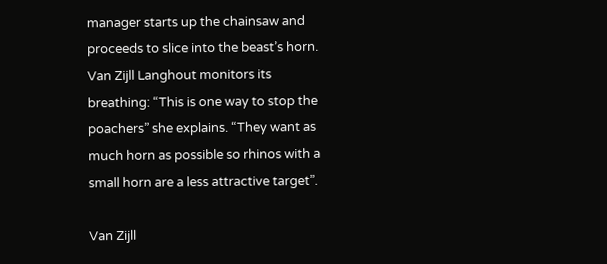manager starts up the chainsaw and proceeds to slice into the beast’s horn. Van Zijll Langhout monitors its breathing: “This is one way to stop the poachers” she explains. “They want as much horn as possible so rhinos with a small horn are a less attractive target”.

Van Zijll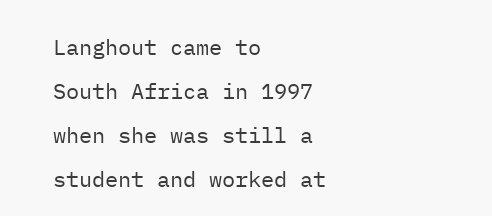Langhout came to South Africa in 1997 when she was still a student and worked at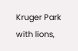Kruger Park with lions,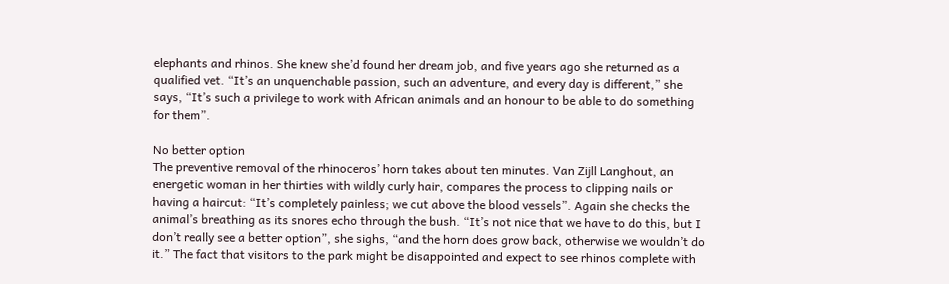elephants and rhinos. She knew she’d found her dream job, and five years ago she returned as a qualified vet. “It’s an unquenchable passion, such an adventure, and every day is different,” she says, “It’s such a privilege to work with African animals and an honour to be able to do something for them”.

No better option
The preventive removal of the rhinoceros’ horn takes about ten minutes. Van Zijll Langhout, an energetic woman in her thirties with wildly curly hair, compares the process to clipping nails or having a haircut: “It’s completely painless; we cut above the blood vessels”. Again she checks the animal’s breathing as its snores echo through the bush. “It’s not nice that we have to do this, but I don’t really see a better option”, she sighs, “and the horn does grow back, otherwise we wouldn’t do it.” The fact that visitors to the park might be disappointed and expect to see rhinos complete with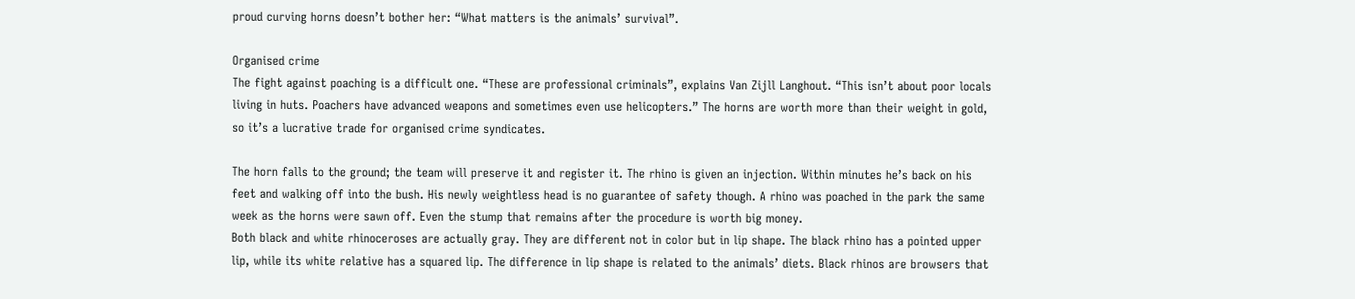proud curving horns doesn’t bother her: “What matters is the animals’ survival”.

Organised crime
The fight against poaching is a difficult one. “These are professional criminals”, explains Van Zijll Langhout. “This isn’t about poor locals living in huts. Poachers have advanced weapons and sometimes even use helicopters.” The horns are worth more than their weight in gold, so it’s a lucrative trade for organised crime syndicates.

The horn falls to the ground; the team will preserve it and register it. The rhino is given an injection. Within minutes he’s back on his feet and walking off into the bush. His newly weightless head is no guarantee of safety though. A rhino was poached in the park the same week as the horns were sawn off. Even the stump that remains after the procedure is worth big money.
Both black and white rhinoceroses are actually gray. They are different not in color but in lip shape. The black rhino has a pointed upper lip, while its white relative has a squared lip. The difference in lip shape is related to the animals’ diets. Black rhinos are browsers that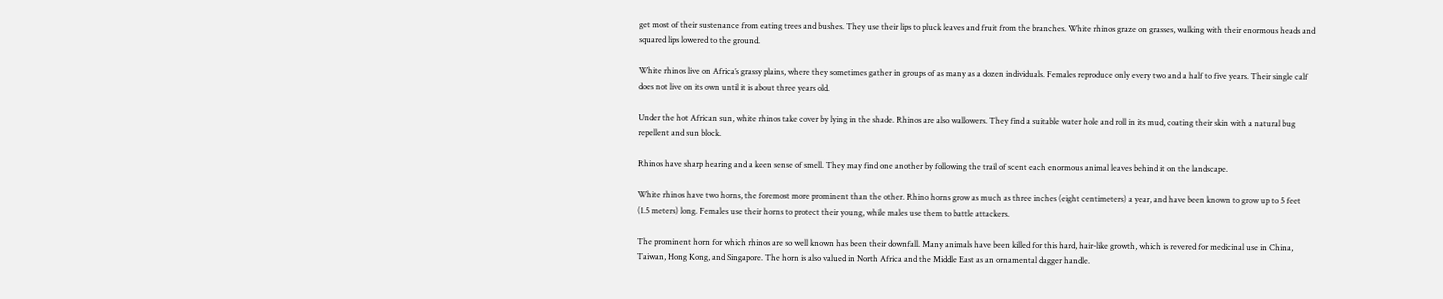get most of their sustenance from eating trees and bushes. They use their lips to pluck leaves and fruit from the branches. White rhinos graze on grasses, walking with their enormous heads and squared lips lowered to the ground.

White rhinos live on Africa’s grassy plains, where they sometimes gather in groups of as many as a dozen individuals. Females reproduce only every two and a half to five years. Their single calf does not live on its own until it is about three years old.

Under the hot African sun, white rhinos take cover by lying in the shade. Rhinos are also wallowers. They find a suitable water hole and roll in its mud, coating their skin with a natural bug repellent and sun block.

Rhinos have sharp hearing and a keen sense of smell. They may find one another by following the trail of scent each enormous animal leaves behind it on the landscape.

White rhinos have two horns, the foremost more prominent than the other. Rhino horns grow as much as three inches (eight centimeters) a year, and have been known to grow up to 5 feet (1.5 meters) long. Females use their horns to protect their young, while males use them to battle attackers.

The prominent horn for which rhinos are so well known has been their downfall. Many animals have been killed for this hard, hair-like growth, which is revered for medicinal use in China, Taiwan, Hong Kong, and Singapore. The horn is also valued in North Africa and the Middle East as an ornamental dagger handle.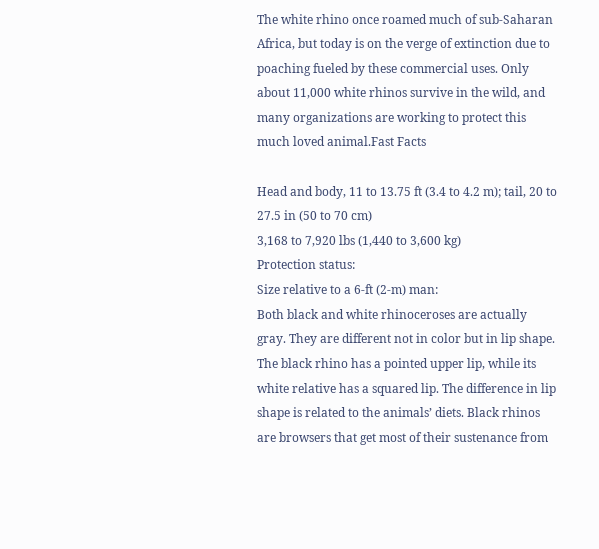The white rhino once roamed much of sub-Saharan Africa, but today is on the verge of extinction due to poaching fueled by these commercial uses. Only about 11,000 white rhinos survive in the wild, and many organizations are working to protect this much loved animal.Fast Facts

Head and body, 11 to 13.75 ft (3.4 to 4.2 m); tail, 20 to 27.5 in (50 to 70 cm)
3,168 to 7,920 lbs (1,440 to 3,600 kg)
Protection status:
Size relative to a 6-ft (2-m) man:
Both black and white rhinoceroses are actually gray. They are different not in color but in lip shape. The black rhino has a pointed upper lip, while its white relative has a squared lip. The difference in lip shape is related to the animals’ diets. Black rhinos are browsers that get most of their sustenance from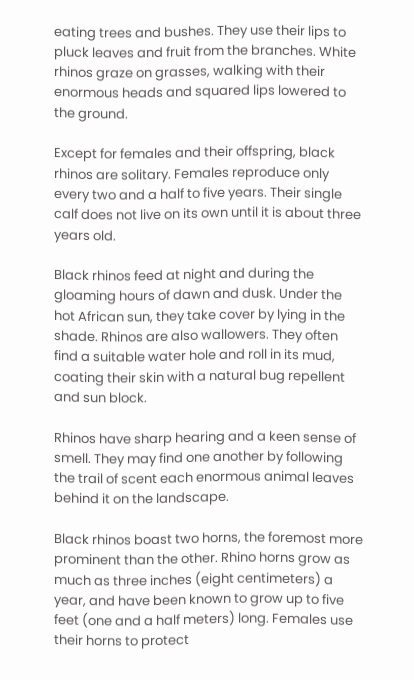eating trees and bushes. They use their lips to pluck leaves and fruit from the branches. White rhinos graze on grasses, walking with their enormous heads and squared lips lowered to the ground.

Except for females and their offspring, black rhinos are solitary. Females reproduce only every two and a half to five years. Their single calf does not live on its own until it is about three years old.

Black rhinos feed at night and during the gloaming hours of dawn and dusk. Under the hot African sun, they take cover by lying in the shade. Rhinos are also wallowers. They often find a suitable water hole and roll in its mud, coating their skin with a natural bug repellent and sun block.

Rhinos have sharp hearing and a keen sense of smell. They may find one another by following the trail of scent each enormous animal leaves behind it on the landscape.

Black rhinos boast two horns, the foremost more prominent than the other. Rhino horns grow as much as three inches (eight centimeters) a year, and have been known to grow up to five feet (one and a half meters) long. Females use their horns to protect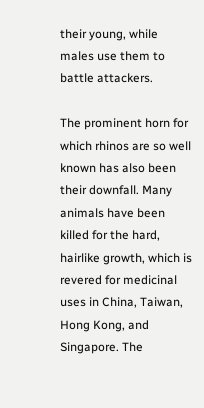their young, while males use them to battle attackers.

The prominent horn for which rhinos are so well known has also been their downfall. Many animals have been killed for the hard, hairlike growth, which is revered for medicinal uses in China, Taiwan, Hong Kong, and Singapore. The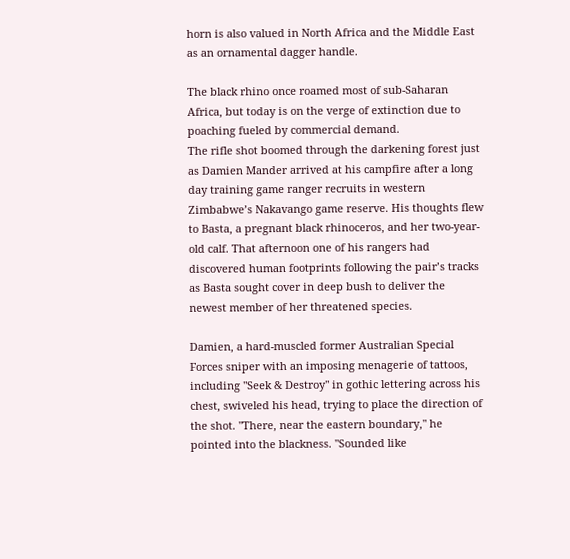horn is also valued in North Africa and the Middle East as an ornamental dagger handle.

The black rhino once roamed most of sub-Saharan Africa, but today is on the verge of extinction due to poaching fueled by commercial demand.
The rifle shot boomed through the darkening forest just as Damien Mander arrived at his campfire after a long day training game ranger recruits in western Zimbabwe’s Nakavango game reserve. His thoughts flew to Basta, a pregnant black rhinoceros, and her two-year-old calf. That afternoon one of his rangers had discovered human footprints following the pair’s tracks as Basta sought cover in deep bush to deliver the newest member of her threatened species.

Damien, a hard-muscled former Australian Special Forces sniper with an imposing menagerie of tattoos, including "Seek & Destroy" in gothic lettering across his chest, swiveled his head, trying to place the direction of the shot. "There, near the eastern boundary," he pointed into the blackness. "Sounded like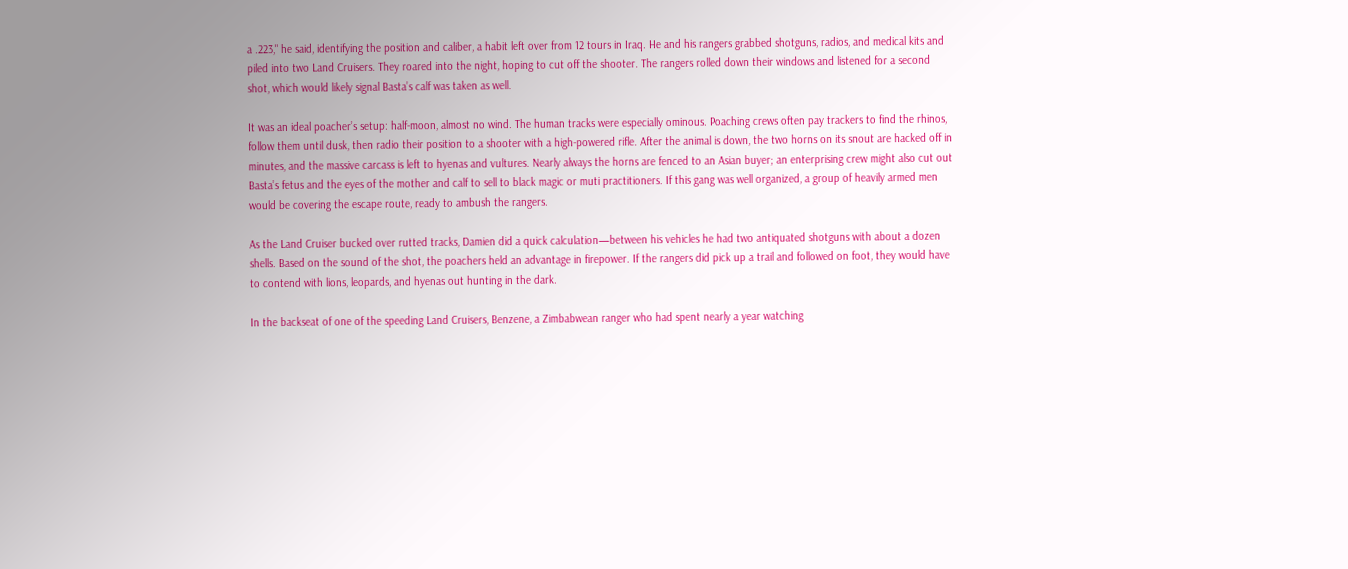a .223," he said, identifying the position and caliber, a habit left over from 12 tours in Iraq. He and his rangers grabbed shotguns, radios, and medical kits and piled into two Land Cruisers. They roared into the night, hoping to cut off the shooter. The rangers rolled down their windows and listened for a second shot, which would likely signal Basta’s calf was taken as well.

It was an ideal poacher’s setup: half-moon, almost no wind. The human tracks were especially ominous. Poaching crews often pay trackers to find the rhinos, follow them until dusk, then radio their position to a shooter with a high-powered rifle. After the animal is down, the two horns on its snout are hacked off in minutes, and the massive carcass is left to hyenas and vultures. Nearly always the horns are fenced to an Asian buyer; an enterprising crew might also cut out Basta’s fetus and the eyes of the mother and calf to sell to black magic or muti practitioners. If this gang was well organized, a group of heavily armed men would be covering the escape route, ready to ambush the rangers.

As the Land Cruiser bucked over rutted tracks, Damien did a quick calculation—between his vehicles he had two antiquated shotguns with about a dozen shells. Based on the sound of the shot, the poachers held an advantage in firepower. If the rangers did pick up a trail and followed on foot, they would have to contend with lions, leopards, and hyenas out hunting in the dark.

In the backseat of one of the speeding Land Cruisers, Benzene, a Zimbabwean ranger who had spent nearly a year watching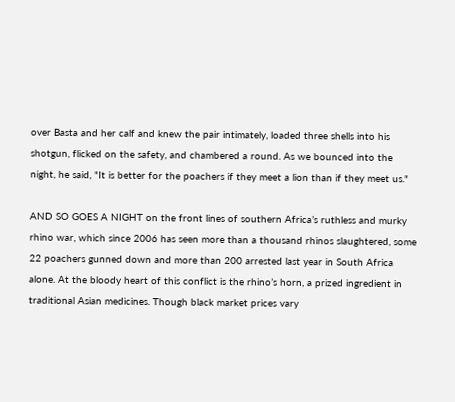over Basta and her calf and knew the pair intimately, loaded three shells into his shotgun, flicked on the safety, and chambered a round. As we bounced into the night, he said, "It is better for the poachers if they meet a lion than if they meet us."

AND SO GOES A NIGHT on the front lines of southern Africa’s ruthless and murky rhino war, which since 2006 has seen more than a thousand rhinos slaughtered, some 22 poachers gunned down and more than 200 arrested last year in South Africa alone. At the bloody heart of this conflict is the rhino’s horn, a prized ingredient in traditional Asian medicines. Though black market prices vary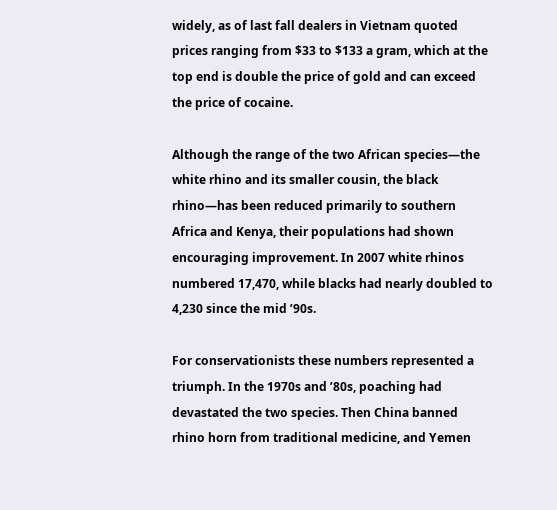widely, as of last fall dealers in Vietnam quoted prices ranging from $33 to $133 a gram, which at the top end is double the price of gold and can exceed the price of cocaine.

Although the range of the two African species—the white rhino and its smaller cousin, the black rhino—has been reduced primarily to southern Africa and Kenya, their populations had shown encouraging improvement. In 2007 white rhinos numbered 17,470, while blacks had nearly doubled to 4,230 since the mid ’90s.

For conservationists these numbers represented a triumph. In the 1970s and ’80s, poaching had devastated the two species. Then China banned rhino horn from traditional medicine, and Yemen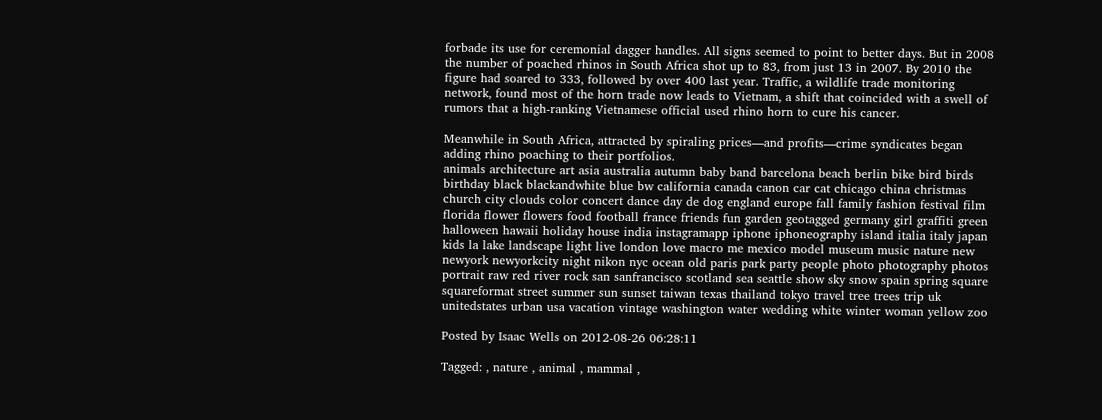forbade its use for ceremonial dagger handles. All signs seemed to point to better days. But in 2008 the number of poached rhinos in South Africa shot up to 83, from just 13 in 2007. By 2010 the figure had soared to 333, followed by over 400 last year. Traffic, a wildlife trade monitoring network, found most of the horn trade now leads to Vietnam, a shift that coincided with a swell of rumors that a high-ranking Vietnamese official used rhino horn to cure his cancer.

Meanwhile in South Africa, attracted by spiraling prices—and profits—crime syndicates began adding rhino poaching to their portfolios.
animals architecture art asia australia autumn baby band barcelona beach berlin bike bird birds birthday black blackandwhite blue bw california canada canon car cat chicago china christmas church city clouds color concert dance day de dog england europe fall family fashion festival film florida flower flowers food football france friends fun garden geotagged germany girl graffiti green halloween hawaii holiday house india instagramapp iphone iphoneography island italia italy japan kids la lake landscape light live london love macro me mexico model museum music nature new newyork newyorkcity night nikon nyc ocean old paris park party people photo photography photos portrait raw red river rock san sanfrancisco scotland sea seattle show sky snow spain spring square squareformat street summer sun sunset taiwan texas thailand tokyo travel tree trees trip uk unitedstates urban usa vacation vintage washington water wedding white winter woman yellow zoo

Posted by Isaac Wells on 2012-08-26 06:28:11

Tagged: , nature , animal , mammal ,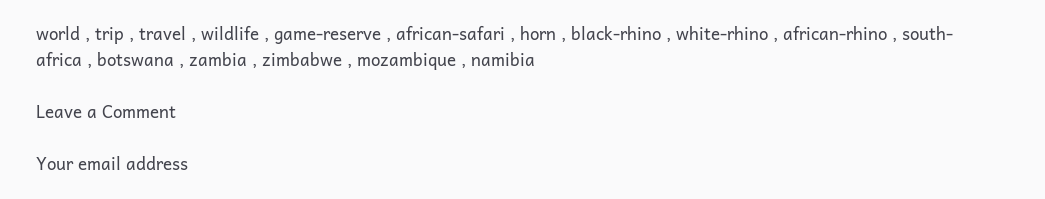world , trip , travel , wildlife , game-reserve , african-safari , horn , black-rhino , white-rhino , african-rhino , south-africa , botswana , zambia , zimbabwe , mozambique , namibia

Leave a Comment

Your email address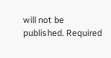will not be published. Required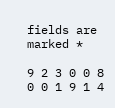fields are marked *

9 2 3 0 0 8 0 0 1 9 1 4